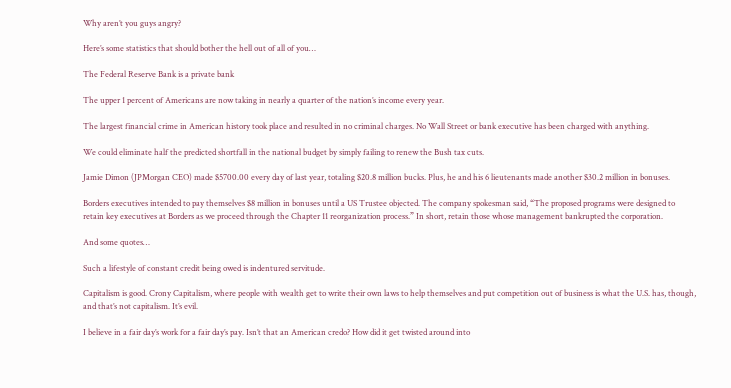Why aren’t you guys angry?

Here’s some statistics that should bother the hell out of all of you…

The Federal Reserve Bank is a private bank

The upper 1 percent of Americans are now taking in nearly a quarter of the nation’s income every year.

The largest financial crime in American history took place and resulted in no criminal charges. No Wall Street or bank executive has been charged with anything.

We could eliminate half the predicted shortfall in the national budget by simply failing to renew the Bush tax cuts.

Jamie Dimon (JPMorgan CEO) made $5700.00 every day of last year, totaling $20.8 million bucks. Plus, he and his 6 lieutenants made another $30.2 million in bonuses.

Borders executives intended to pay themselves $8 million in bonuses until a US Trustee objected. The company spokesman said, “The proposed programs were designed to retain key executives at Borders as we proceed through the Chapter 11 reorganization process.” In short, retain those whose management bankrupted the corporation.

And some quotes…

Such a lifestyle of constant credit being owed is indentured servitude.

Capitalism is good. Crony Capitalism, where people with wealth get to write their own laws to help themselves and put competition out of business is what the U.S. has, though, and that’s not capitalism. It’s evil.

I believe in a fair day’s work for a fair day’s pay. Isn’t that an American credo? How did it get twisted around into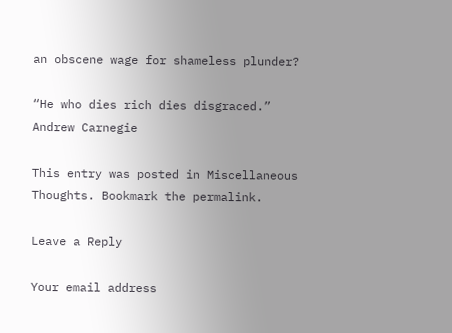an obscene wage for shameless plunder?

“He who dies rich dies disgraced.” Andrew Carnegie

This entry was posted in Miscellaneous Thoughts. Bookmark the permalink.

Leave a Reply

Your email address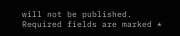will not be published. Required fields are marked *